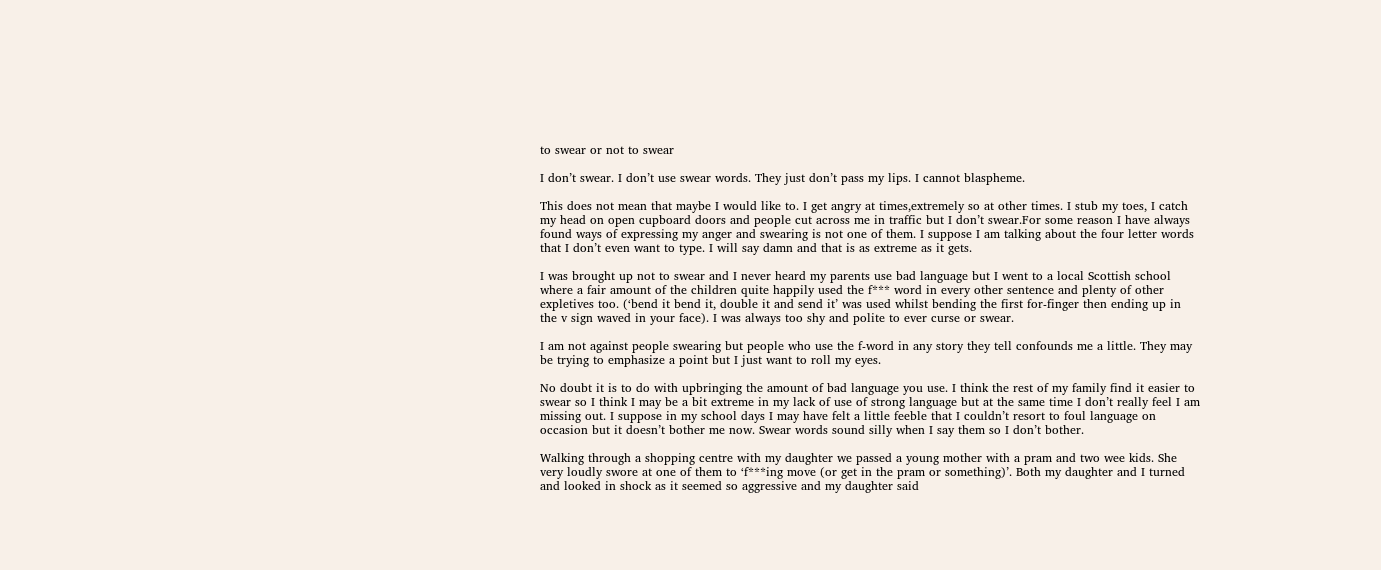to swear or not to swear

I don’t swear. I don’t use swear words. They just don’t pass my lips. I cannot blaspheme.

This does not mean that maybe I would like to. I get angry at times,extremely so at other times. I stub my toes, I catch my head on open cupboard doors and people cut across me in traffic but I don’t swear.For some reason I have always found ways of expressing my anger and swearing is not one of them. I suppose I am talking about the four letter words that I don’t even want to type. I will say damn and that is as extreme as it gets.

I was brought up not to swear and I never heard my parents use bad language but I went to a local Scottish school where a fair amount of the children quite happily used the f*** word in every other sentence and plenty of other expletives too. (‘bend it bend it, double it and send it’ was used whilst bending the first for-finger then ending up in the v sign waved in your face). I was always too shy and polite to ever curse or swear.

I am not against people swearing but people who use the f-word in any story they tell confounds me a little. They may be trying to emphasize a point but I just want to roll my eyes.

No doubt it is to do with upbringing the amount of bad language you use. I think the rest of my family find it easier to swear so I think I may be a bit extreme in my lack of use of strong language but at the same time I don’t really feel I am missing out. I suppose in my school days I may have felt a little feeble that I couldn’t resort to foul language on occasion but it doesn’t bother me now. Swear words sound silly when I say them so I don’t bother.

Walking through a shopping centre with my daughter we passed a young mother with a pram and two wee kids. She very loudly swore at one of them to ‘f***ing move (or get in the pram or something)’. Both my daughter and I turned and looked in shock as it seemed so aggressive and my daughter said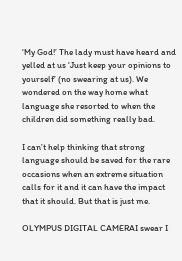‘My God!’ The lady must have heard and yelled at us ‘Just keep your opinions to yourself’ (no swearing at us). We wondered on the way home what language she resorted to when the children did something really bad.

I can’t help thinking that strong language should be saved for the rare occasions when an extreme situation calls for it and it can have the impact that it should. But that is just me.

OLYMPUS DIGITAL CAMERAI swear I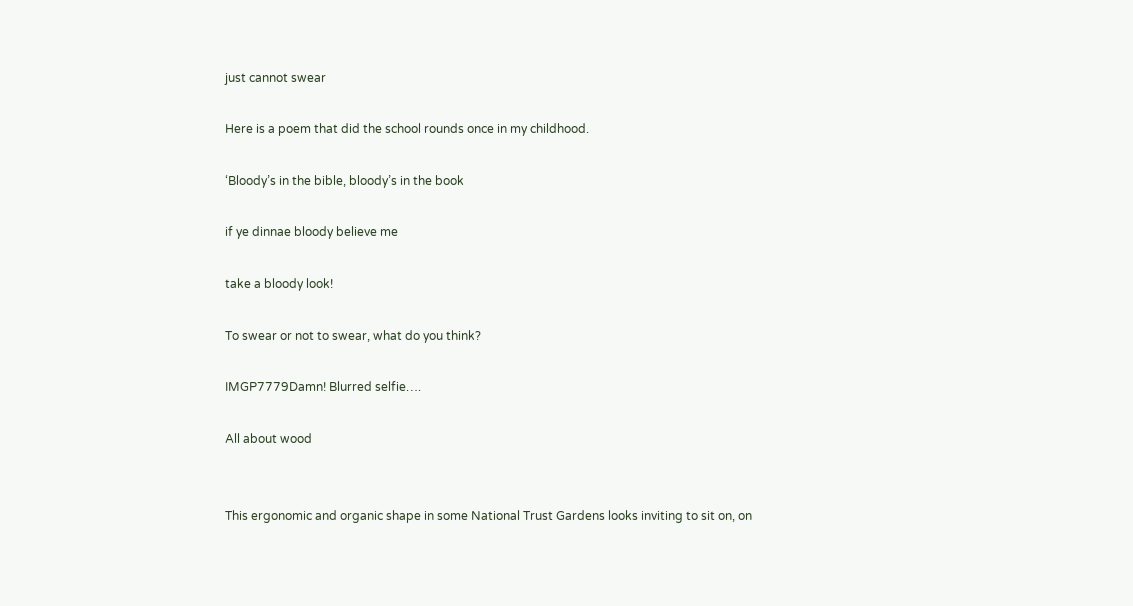just cannot swear

Here is a poem that did the school rounds once in my childhood.

‘Bloody’s in the bible, bloody’s in the book

if ye dinnae bloody believe me

take a bloody look!

To swear or not to swear, what do you think?

IMGP7779Damn! Blurred selfie….

All about wood


This ergonomic and organic shape in some National Trust Gardens looks inviting to sit on, on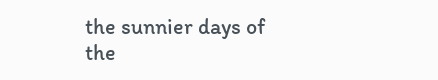the sunnier days of the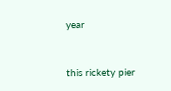year


this rickety pier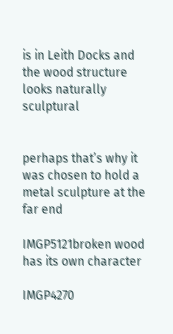is in Leith Docks and the wood structure looks naturally sculptural


perhaps that’s why it was chosen to hold a metal sculpture at the far end

IMGP5121broken wood has its own character

IMGP4270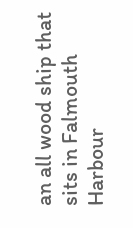an all wood ship that sits in Falmouth Harbour